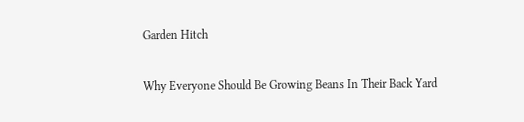Garden Hitch

Why Everyone Should Be Growing Beans In Their Back Yard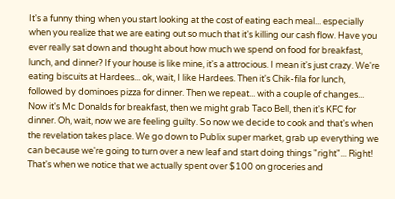It's a funny thing when you start looking at the cost of eating each meal... especially when you realize that we are eating out so much that it's killing our cash flow. Have you ever really sat down and thought about how much we spend on food for breakfast, lunch, and dinner? If your house is like mine, it's a attrocious. I mean it's just crazy. We're eating biscuits at Hardees... ok, wait, I like Hardees. Then it's Chik-fila for lunch, followed by dominoes pizza for dinner. Then we repeat... with a couple of changes... Now it's Mc Donalds for breakfast, then we might grab Taco Bell, then it's KFC for dinner. Oh, wait, now we are feeling guilty. So now we decide to cook and that's when the revelation takes place. We go down to Publix super market, grab up everything we can because we're going to turn over a new leaf and start doing things "right"... Right! That's when we notice that we actually spent over $100 on groceries and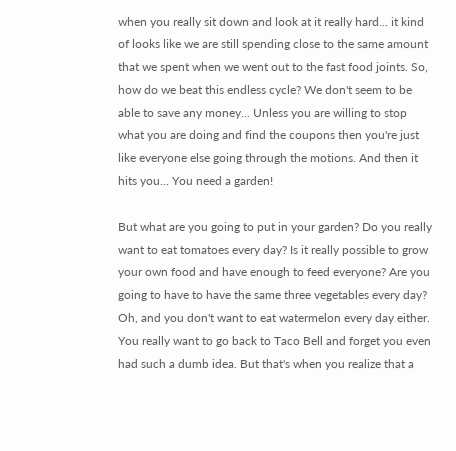when you really sit down and look at it really hard... it kind of looks like we are still spending close to the same amount that we spent when we went out to the fast food joints. So, how do we beat this endless cycle? We don't seem to be able to save any money... Unless you are willing to stop what you are doing and find the coupons then you're just like everyone else going through the motions. And then it hits you... You need a garden!

But what are you going to put in your garden? Do you really want to eat tomatoes every day? Is it really possible to grow your own food and have enough to feed everyone? Are you going to have to have the same three vegetables every day? Oh, and you don't want to eat watermelon every day either. You really want to go back to Taco Bell and forget you even had such a dumb idea. But that's when you realize that a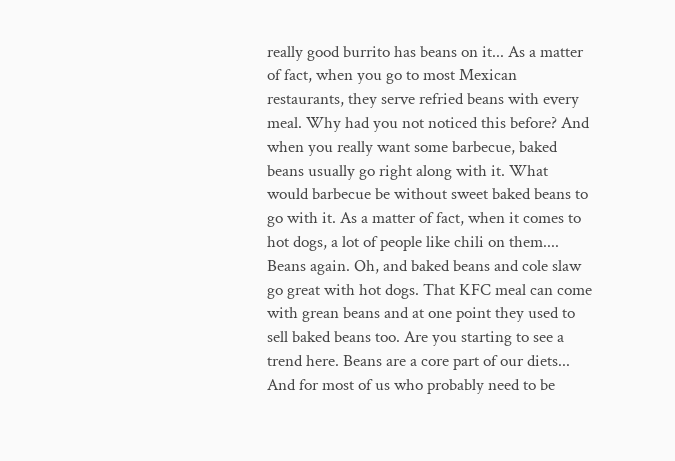really good burrito has beans on it... As a matter of fact, when you go to most Mexican restaurants, they serve refried beans with every meal. Why had you not noticed this before? And when you really want some barbecue, baked beans usually go right along with it. What would barbecue be without sweet baked beans to go with it. As a matter of fact, when it comes to hot dogs, a lot of people like chili on them.... Beans again. Oh, and baked beans and cole slaw go great with hot dogs. That KFC meal can come with grean beans and at one point they used to sell baked beans too. Are you starting to see a trend here. Beans are a core part of our diets... And for most of us who probably need to be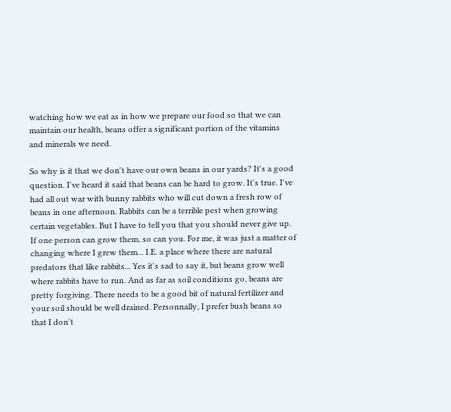watching how we eat as in how we prepare our food so that we can maintain our health, beans offer a significant portion of the vitamins and minerals we need.

So why is it that we don't have our own beans in our yards? It's a good question. I've heard it said that beans can be hard to grow. It's true. I've had all out war with bunny rabbits who will cut down a fresh row of beans in one afternoon. Rabbits can be a terrible pest when growing certain vegetables. But I have to tell you that you should never give up. If one person can grow them, so can you. For me, it was just a matter of changing where I grew them... I.E. a place where there are natural predators that like rabbits... Yes it's sad to say it, but beans grow well where rabbits have to run. And as far as soil conditions go, beans are pretty forgiving. There needs to be a good bit of natural fertilizer and your soil should be well drained. Personnally, I prefer bush beans so that I don't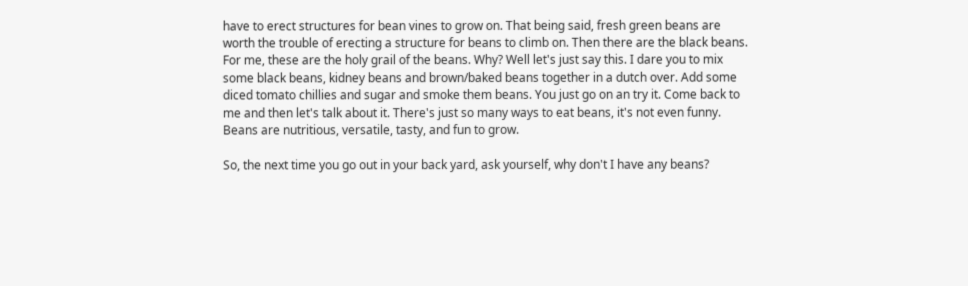have to erect structures for bean vines to grow on. That being said, fresh green beans are worth the trouble of erecting a structure for beans to climb on. Then there are the black beans. For me, these are the holy grail of the beans. Why? Well let's just say this. I dare you to mix some black beans, kidney beans and brown/baked beans together in a dutch over. Add some diced tomato chillies and sugar and smoke them beans. You just go on an try it. Come back to me and then let's talk about it. There's just so many ways to eat beans, it's not even funny. Beans are nutritious, versatile, tasty, and fun to grow.

So, the next time you go out in your back yard, ask yourself, why don't I have any beans?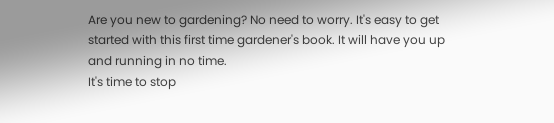Are you new to gardening? No need to worry. It's easy to get started with this first time gardener's book. It will have you up and running in no time.
It's time to stop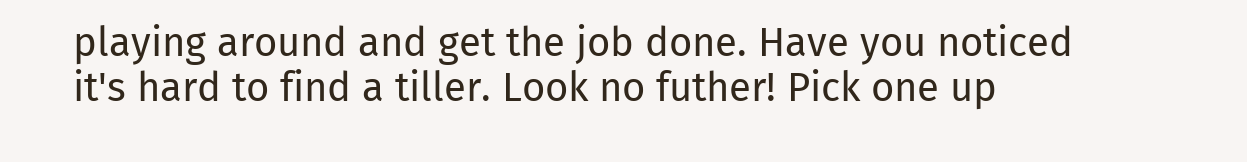playing around and get the job done. Have you noticed it's hard to find a tiller. Look no futher! Pick one up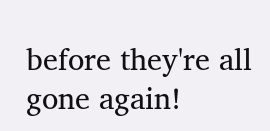before they're all gone again!